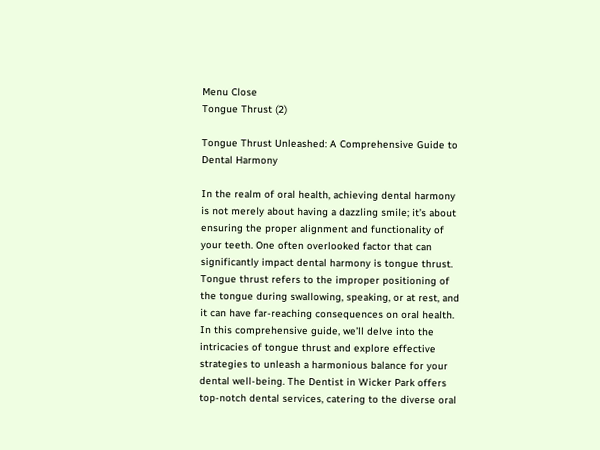Menu Close
Tongue Thrust (2)

Tongue Thrust Unleashed: A Comprehensive Guide to Dental Harmony

In the realm of oral health, achieving dental harmony is not merely about having a dazzling smile; it’s about ensuring the proper alignment and functionality of your teeth. One often overlooked factor that can significantly impact dental harmony is tongue thrust. Tongue thrust refers to the improper positioning of the tongue during swallowing, speaking, or at rest, and it can have far-reaching consequences on oral health. In this comprehensive guide, we’ll delve into the intricacies of tongue thrust and explore effective strategies to unleash a harmonious balance for your dental well-being. The Dentist in Wicker Park offers top-notch dental services, catering to the diverse oral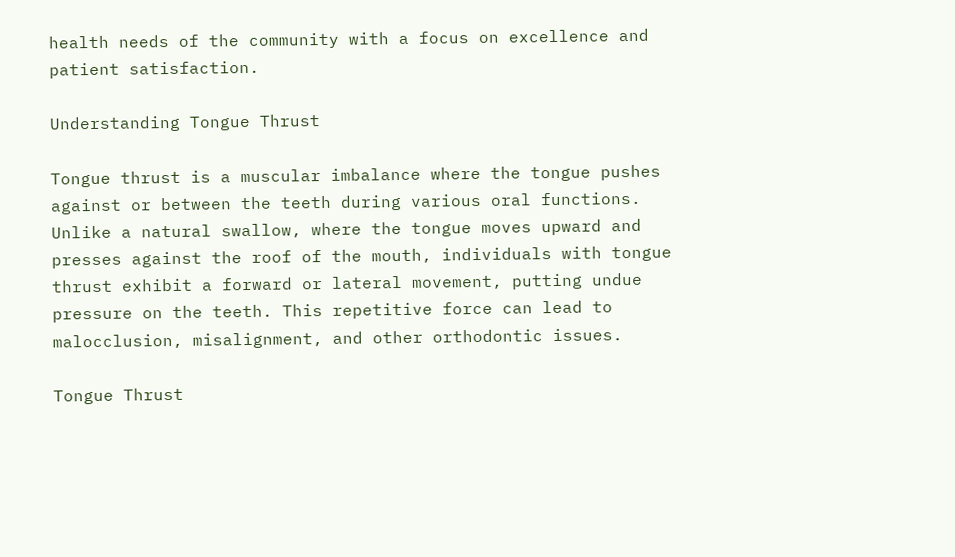health needs of the community with a focus on excellence and patient satisfaction.

Understanding Tongue Thrust

Tongue thrust is a muscular imbalance where the tongue pushes against or between the teeth during various oral functions. Unlike a natural swallow, where the tongue moves upward and presses against the roof of the mouth, individuals with tongue thrust exhibit a forward or lateral movement, putting undue pressure on the teeth. This repetitive force can lead to malocclusion, misalignment, and other orthodontic issues.

Tongue Thrust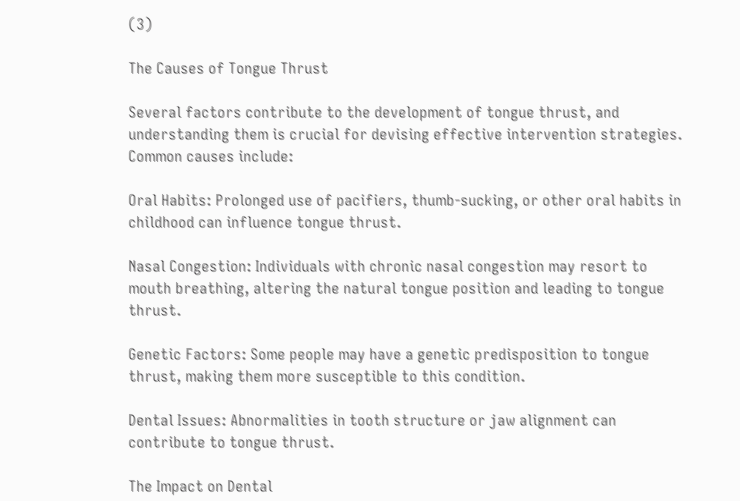(3)

The Causes of Tongue Thrust

Several factors contribute to the development of tongue thrust, and understanding them is crucial for devising effective intervention strategies. Common causes include:

Oral Habits: Prolonged use of pacifiers, thumb-sucking, or other oral habits in childhood can influence tongue thrust.

Nasal Congestion: Individuals with chronic nasal congestion may resort to mouth breathing, altering the natural tongue position and leading to tongue thrust.

Genetic Factors: Some people may have a genetic predisposition to tongue thrust, making them more susceptible to this condition.

Dental Issues: Abnormalities in tooth structure or jaw alignment can contribute to tongue thrust.

The Impact on Dental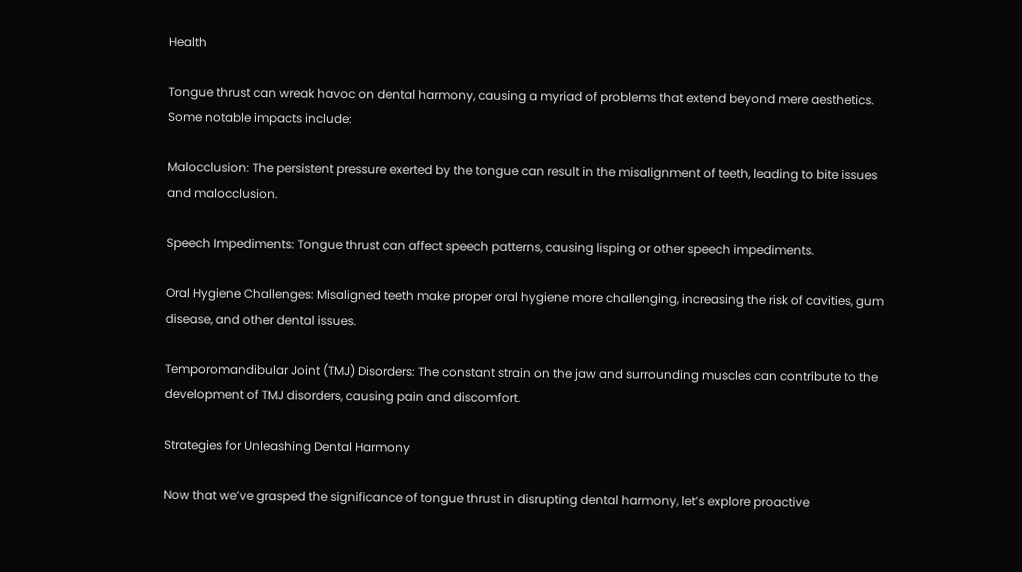Health

Tongue thrust can wreak havoc on dental harmony, causing a myriad of problems that extend beyond mere aesthetics. Some notable impacts include:

Malocclusion: The persistent pressure exerted by the tongue can result in the misalignment of teeth, leading to bite issues and malocclusion.

Speech Impediments: Tongue thrust can affect speech patterns, causing lisping or other speech impediments.

Oral Hygiene Challenges: Misaligned teeth make proper oral hygiene more challenging, increasing the risk of cavities, gum disease, and other dental issues.

Temporomandibular Joint (TMJ) Disorders: The constant strain on the jaw and surrounding muscles can contribute to the development of TMJ disorders, causing pain and discomfort.

Strategies for Unleashing Dental Harmony

Now that we’ve grasped the significance of tongue thrust in disrupting dental harmony, let’s explore proactive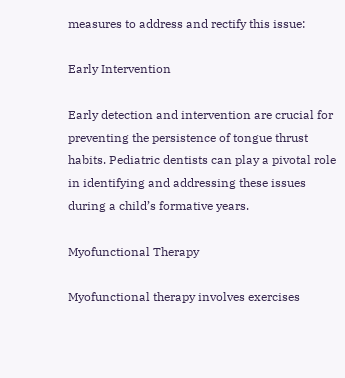measures to address and rectify this issue:

Early Intervention

Early detection and intervention are crucial for preventing the persistence of tongue thrust habits. Pediatric dentists can play a pivotal role in identifying and addressing these issues during a child’s formative years.

Myofunctional Therapy

Myofunctional therapy involves exercises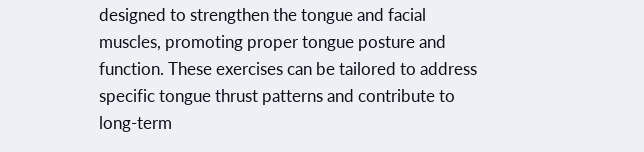designed to strengthen the tongue and facial muscles, promoting proper tongue posture and function. These exercises can be tailored to address specific tongue thrust patterns and contribute to long-term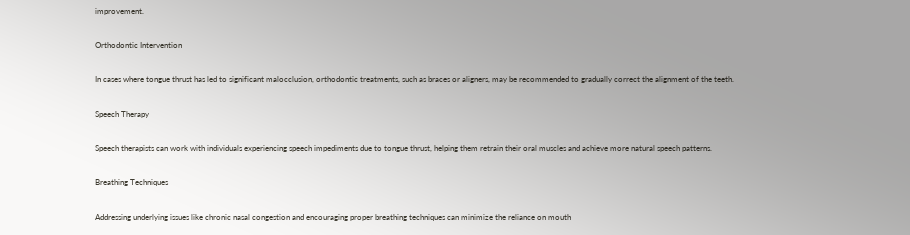improvement.

Orthodontic Intervention

In cases where tongue thrust has led to significant malocclusion, orthodontic treatments, such as braces or aligners, may be recommended to gradually correct the alignment of the teeth.

Speech Therapy

Speech therapists can work with individuals experiencing speech impediments due to tongue thrust, helping them retrain their oral muscles and achieve more natural speech patterns.

Breathing Techniques

Addressing underlying issues like chronic nasal congestion and encouraging proper breathing techniques can minimize the reliance on mouth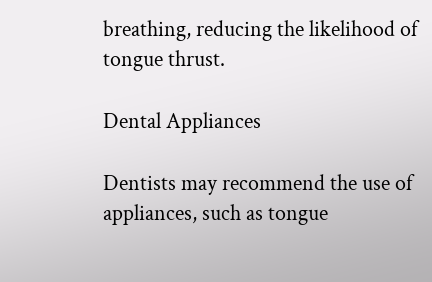breathing, reducing the likelihood of tongue thrust.

Dental Appliances

Dentists may recommend the use of appliances, such as tongue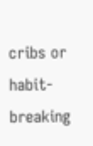cribs or habit-breaking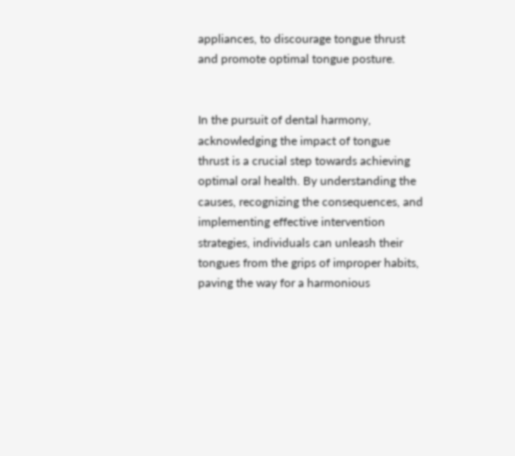appliances, to discourage tongue thrust and promote optimal tongue posture.


In the pursuit of dental harmony, acknowledging the impact of tongue thrust is a crucial step towards achieving optimal oral health. By understanding the causes, recognizing the consequences, and implementing effective intervention strategies, individuals can unleash their tongues from the grips of improper habits, paving the way for a harmonious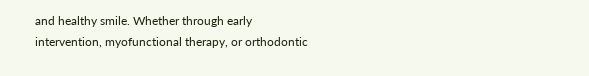and healthy smile. Whether through early intervention, myofunctional therapy, or orthodontic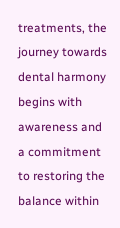treatments, the journey towards dental harmony begins with awareness and a commitment to restoring the balance within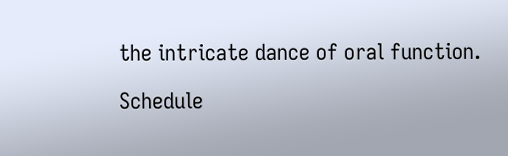the intricate dance of oral function.

Schedule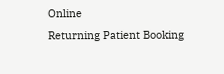Online
Returning Patient Booking